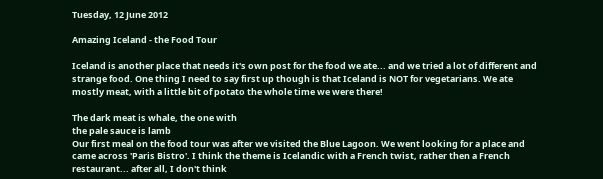Tuesday, 12 June 2012

Amazing Iceland - the Food Tour

Iceland is another place that needs it's own post for the food we ate... and we tried a lot of different and strange food. One thing I need to say first up though is that Iceland is NOT for vegetarians. We ate mostly meat, with a little bit of potato the whole time we were there!

The dark meat is whale, the one with
the pale sauce is lamb
Our first meal on the food tour was after we visited the Blue Lagoon. We went looking for a place and came across 'Paris Bistro'. I think the theme is Icelandic with a French twist, rather then a French restaurant... after all, I don't think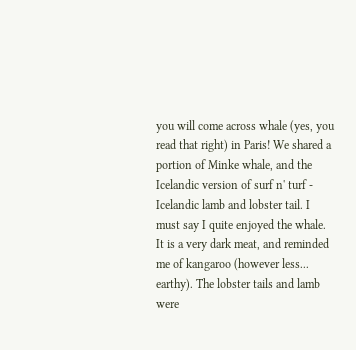you will come across whale (yes, you read that right) in Paris! We shared a portion of Minke whale, and the Icelandic version of surf n' turf - Icelandic lamb and lobster tail. I must say I quite enjoyed the whale. It is a very dark meat, and reminded me of kangaroo (however less... earthy). The lobster tails and lamb were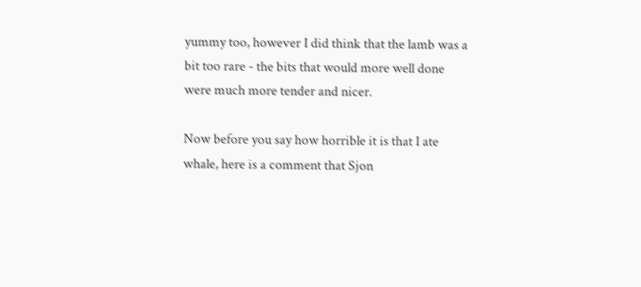yummy too, however I did think that the lamb was a bit too rare - the bits that would more well done were much more tender and nicer.

Now before you say how horrible it is that I ate whale, here is a comment that Sjon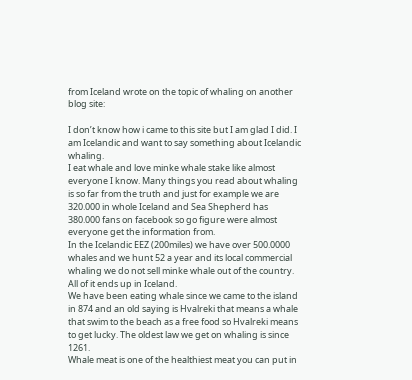from Iceland wrote on the topic of whaling on another blog site:

I don’t know how i came to this site but I am glad I did. I am Icelandic and want to say something about Icelandic whaling.
I eat whale and love minke whale stake like almost everyone I know. Many things you read about whaling is so far from the truth and just for example we are 320.000 in whole Iceland and Sea Shepherd has 380.000 fans on facebook so go figure were almost everyone get the information from.
In the Icelandic EEZ (200miles) we have over 500.0000 whales and we hunt 52 a year and its local commercial whaling we do not sell minke whale out of the country. All of it ends up in Iceland.
We have been eating whale since we came to the island in 874 and an old saying is Hvalreki that means a whale that swim to the beach as a free food so Hvalreki means to get lucky. The oldest law we get on whaling is since 1261.
Whale meat is one of the healthiest meat you can put in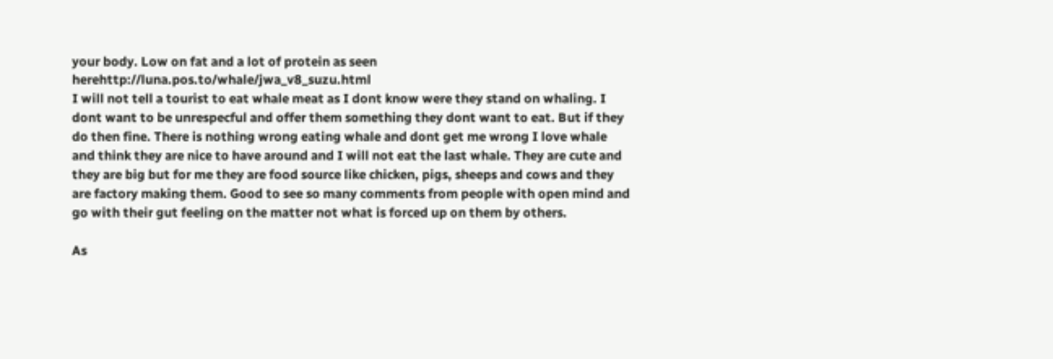your body. Low on fat and a lot of protein as seen herehttp://luna.pos.to/whale/jwa_v8_suzu.html
I will not tell a tourist to eat whale meat as I dont know were they stand on whaling. I dont want to be unrespecful and offer them something they dont want to eat. But if they do then fine. There is nothing wrong eating whale and dont get me wrong I love whale and think they are nice to have around and I will not eat the last whale. They are cute and they are big but for me they are food source like chicken, pigs, sheeps and cows and they are factory making them. Good to see so many comments from people with open mind and go with their gut feeling on the matter not what is forced up on them by others.

As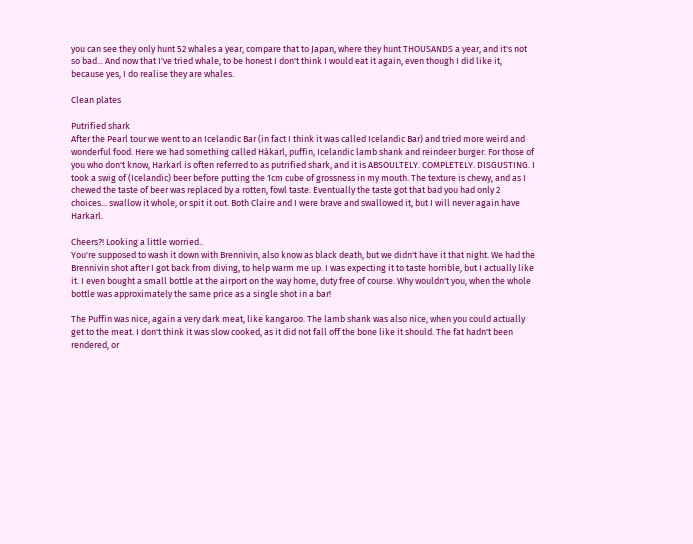you can see they only hunt 52 whales a year, compare that to Japan, where they hunt THOUSANDS a year, and it's not so bad... And now that I've tried whale, to be honest I don't think I would eat it again, even though I did like it, because yes, I do realise they are whales.

Clean plates

Putrified shark
After the Pearl tour we went to an Icelandic Bar (in fact I think it was called Icelandic Bar) and tried more weird and wonderful food. Here we had something called Hákarl, puffin, Icelandic lamb shank and reindeer burger. For those of you who don't know, Harkarl is often referred to as putrified shark, and it is ABSOULTELY. COMPLETELY. DISGUSTING. I took a swig of (Icelandic) beer before putting the 1cm cube of grossness in my mouth. The texture is chewy, and as I chewed the taste of beer was replaced by a rotten, fowl taste. Eventually the taste got that bad you had only 2 choices... swallow it whole, or spit it out. Both Claire and I were brave and swallowed it, but I will never again have Harkarl.

Cheers?! Looking a little worried..
You're supposed to wash it down with Brennivin, also know as black death, but we didn't have it that night. We had the Brennivin shot after I got back from diving, to help warm me up. I was expecting it to taste horrible, but I actually like it. I even bought a small bottle at the airport on the way home, duty free of course. Why wouldn't you, when the whole bottle was approximately the same price as a single shot in a bar!

The Puffin was nice, again a very dark meat, like kangaroo. The lamb shank was also nice, when you could actually get to the meat. I don't think it was slow cooked, as it did not fall off the bone like it should. The fat hadn't been rendered, or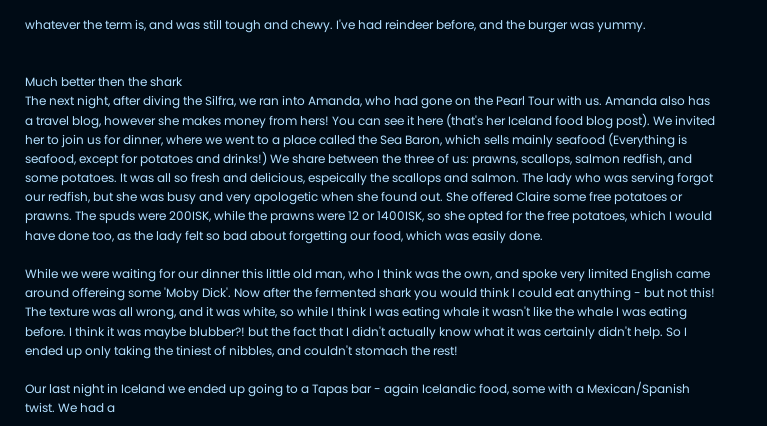whatever the term is, and was still tough and chewy. I've had reindeer before, and the burger was yummy.


Much better then the shark
The next night, after diving the Silfra, we ran into Amanda, who had gone on the Pearl Tour with us. Amanda also has a travel blog, however she makes money from hers! You can see it here (that's her Iceland food blog post). We invited her to join us for dinner, where we went to a place called the Sea Baron, which sells mainly seafood (Everything is seafood, except for potatoes and drinks!) We share between the three of us: prawns, scallops, salmon redfish, and some potatoes. It was all so fresh and delicious, espeically the scallops and salmon. The lady who was serving forgot our redfish, but she was busy and very apologetic when she found out. She offered Claire some free potatoes or prawns. The spuds were 200ISK, while the prawns were 12 or 1400ISK, so she opted for the free potatoes, which I would have done too, as the lady felt so bad about forgetting our food, which was easily done.

While we were waiting for our dinner this little old man, who I think was the own, and spoke very limited English came around offereing some 'Moby Dick'. Now after the fermented shark you would think I could eat anything - but not this! The texture was all wrong, and it was white, so while I think I was eating whale it wasn't like the whale I was eating before. I think it was maybe blubber?! but the fact that I didn't actually know what it was certainly didn't help. So I ended up only taking the tiniest of nibbles, and couldn't stomach the rest!

Our last night in Iceland we ended up going to a Tapas bar - again Icelandic food, some with a Mexican/Spanish twist. We had a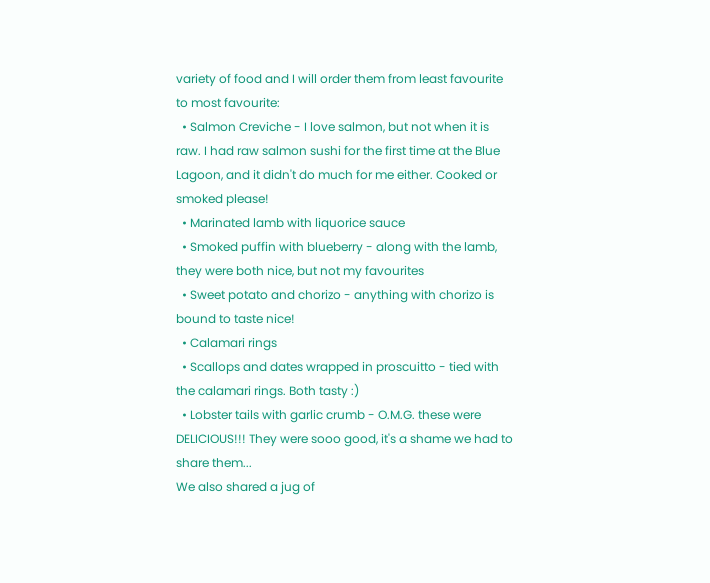variety of food and I will order them from least favourite to most favourite:
  • Salmon Creviche - I love salmon, but not when it is raw. I had raw salmon sushi for the first time at the Blue Lagoon, and it didn't do much for me either. Cooked or smoked please!
  • Marinated lamb with liquorice sauce
  • Smoked puffin with blueberry - along with the lamb, they were both nice, but not my favourites
  • Sweet potato and chorizo - anything with chorizo is bound to taste nice!
  • Calamari rings
  • Scallops and dates wrapped in proscuitto - tied with the calamari rings. Both tasty :)
  • Lobster tails with garlic crumb - O.M.G. these were DELICIOUS!!! They were sooo good, it's a shame we had to share them...
We also shared a jug of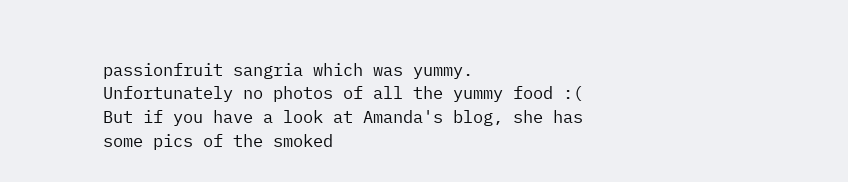passionfruit sangria which was yummy. Unfortunately no photos of all the yummy food :( But if you have a look at Amanda's blog, she has some pics of the smoked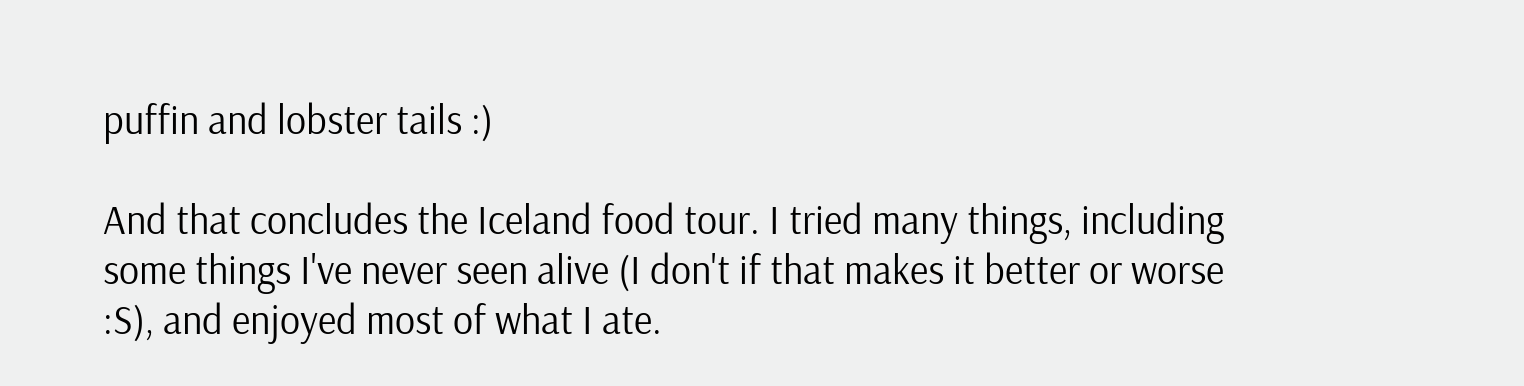puffin and lobster tails :)

And that concludes the Iceland food tour. I tried many things, including some things I've never seen alive (I don't if that makes it better or worse :S), and enjoyed most of what I ate.